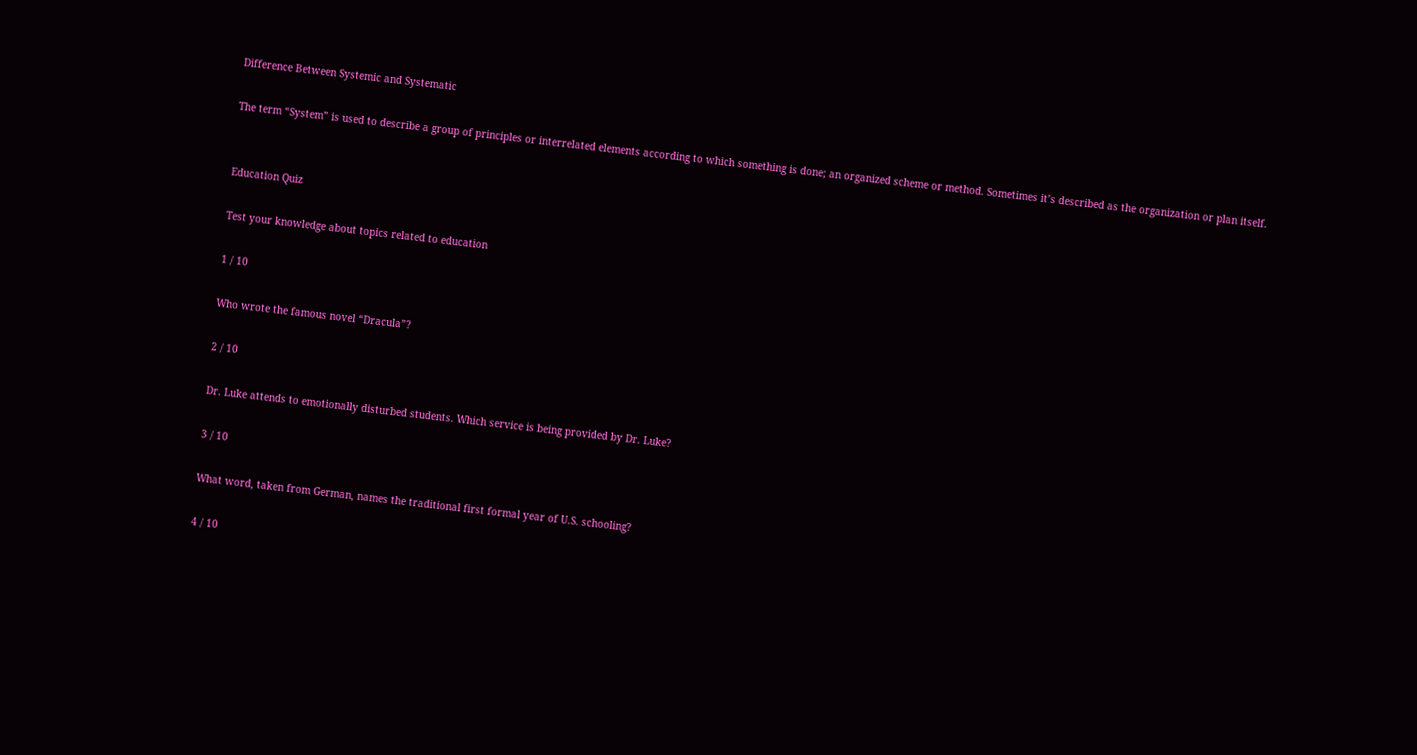Difference Between Systemic and Systematic

The term “System” is used to describe a group of principles or interrelated elements according to which something is done; an organized scheme or method. Sometimes it’s described as the organization or plan itself.


Education Quiz

Test your knowledge about topics related to education

1 / 10

Who wrote the famous novel “Dracula”?

2 / 10

Dr. Luke attends to emotionally disturbed students. Which service is being provided by Dr. Luke?

3 / 10

What word, taken from German, names the traditional first formal year of U.S. schooling?

4 / 10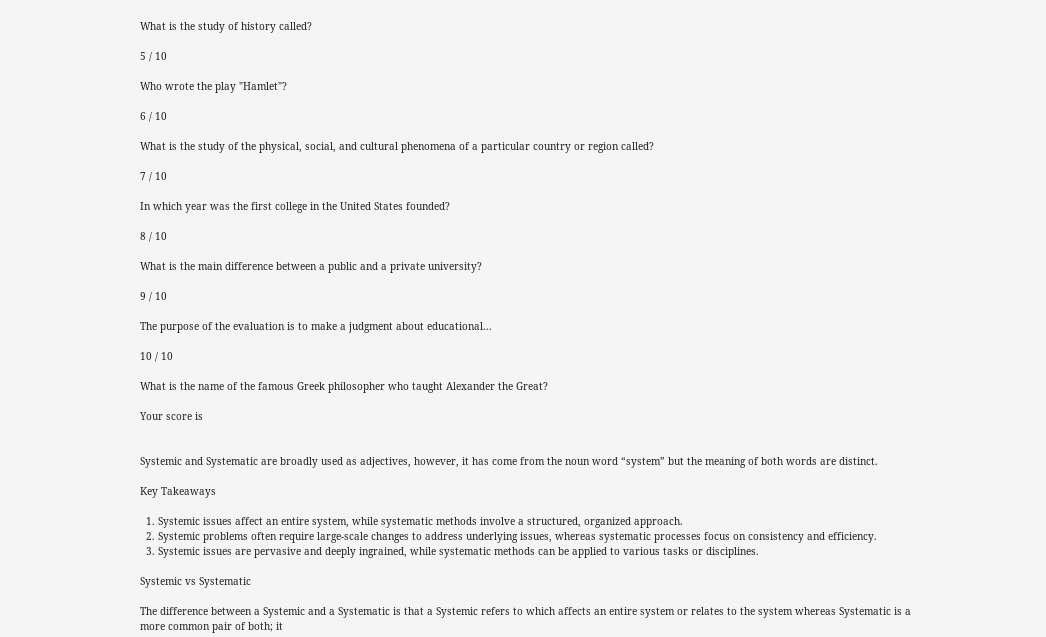What is the study of history called?

5 / 10

Who wrote the play "Hamlet"?

6 / 10

What is the study of the physical, social, and cultural phenomena of a particular country or region called?

7 / 10

In which year was the first college in the United States founded?

8 / 10

What is the main difference between a public and a private university?

9 / 10

The purpose of the evaluation is to make a judgment about educational...

10 / 10

What is the name of the famous Greek philosopher who taught Alexander the Great?

Your score is


Systemic and Systematic are broadly used as adjectives, however, it has come from the noun word “system” but the meaning of both words are distinct.

Key Takeaways

  1. Systemic issues affect an entire system, while systematic methods involve a structured, organized approach.
  2. Systemic problems often require large-scale changes to address underlying issues, whereas systematic processes focus on consistency and efficiency.
  3. Systemic issues are pervasive and deeply ingrained, while systematic methods can be applied to various tasks or disciplines.

Systemic vs Systematic

The difference between a Systemic and a Systematic is that a Systemic refers to which affects an entire system or relates to the system whereas Systematic is a more common pair of both; it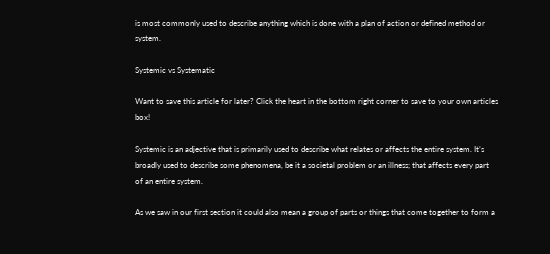is most commonly used to describe anything which is done with a plan of action or defined method or system.

Systemic vs Systematic

Want to save this article for later? Click the heart in the bottom right corner to save to your own articles box!

Systemic is an adjective that is primarily used to describe what relates or affects the entire system. It’s broadly used to describe some phenomena, be it a societal problem or an illness; that affects every part of an entire system.

As we saw in our first section it could also mean a group of parts or things that come together to form a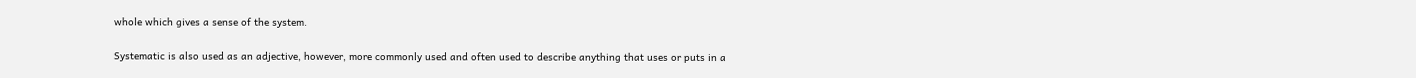whole which gives a sense of the system.

Systematic is also used as an adjective, however, more commonly used and often used to describe anything that uses or puts in a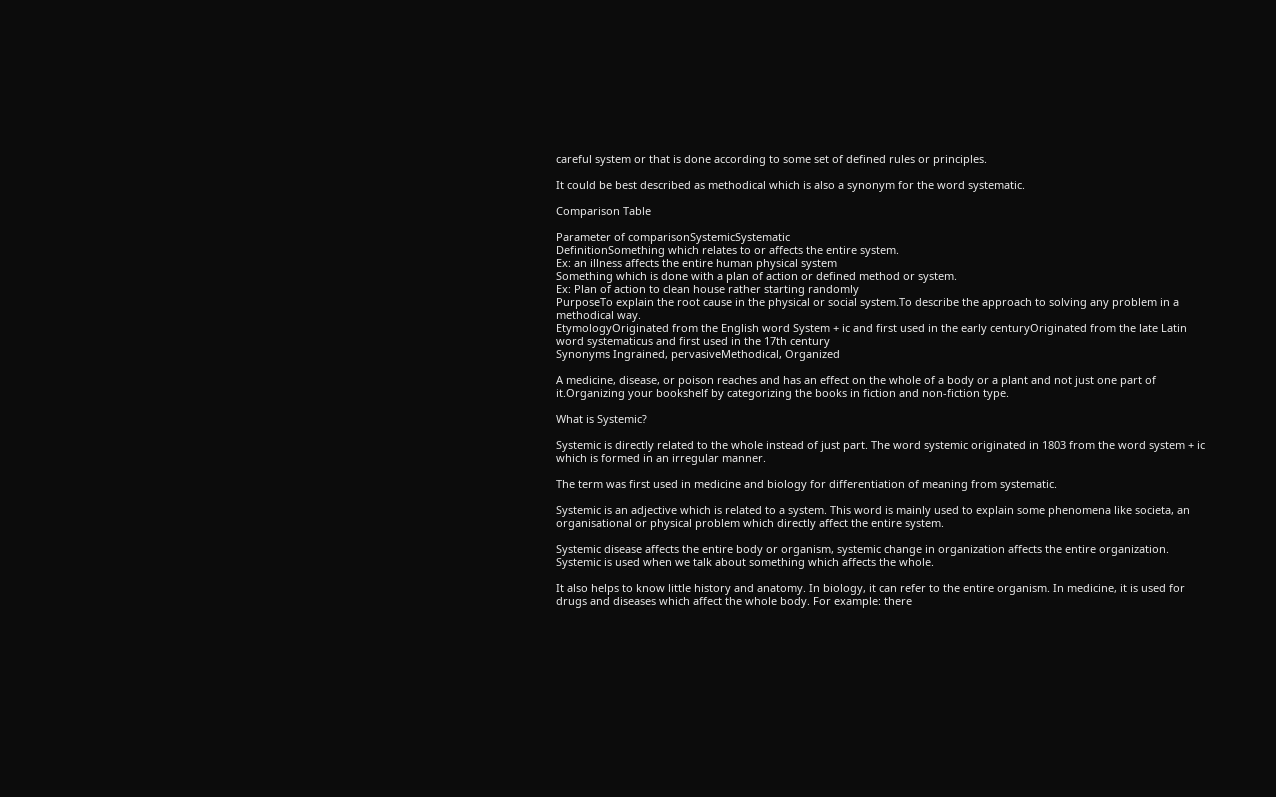careful system or that is done according to some set of defined rules or principles.

It could be best described as methodical which is also a synonym for the word systematic.

Comparison Table

Parameter of comparisonSystemicSystematic
DefinitionSomething which relates to or affects the entire system.
Ex: an illness affects the entire human physical system
Something which is done with a plan of action or defined method or system.
Ex: Plan of action to clean house rather starting randomly
PurposeTo explain the root cause in the physical or social system.To describe the approach to solving any problem in a methodical way.
EtymologyOriginated from the English word System + ic and first used in the early centuryOriginated from the late Latin word systematicus and first used in the 17th century
Synonyms Ingrained, pervasiveMethodical, Organized

A medicine, disease, or poison reaches and has an effect on the whole of a body or a plant and not just one part of it.Organizing your bookshelf by categorizing the books in fiction and non-fiction type.

What is Systemic?

Systemic is directly related to the whole instead of just part. The word systemic originated in 1803 from the word system + ic which is formed in an irregular manner.

The term was first used in medicine and biology for differentiation of meaning from systematic.

Systemic is an adjective which is related to a system. This word is mainly used to explain some phenomena like societa, an organisational or physical problem which directly affect the entire system.

Systemic disease affects the entire body or organism, systemic change in organization affects the entire organization. Systemic is used when we talk about something which affects the whole.

It also helps to know little history and anatomy. In biology, it can refer to the entire organism. In medicine, it is used for drugs and diseases which affect the whole body. For example: there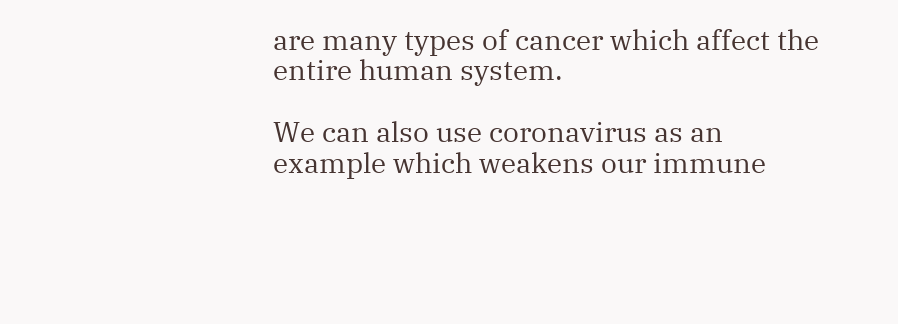are many types of cancer which affect the entire human system.

We can also use coronavirus as an example which weakens our immune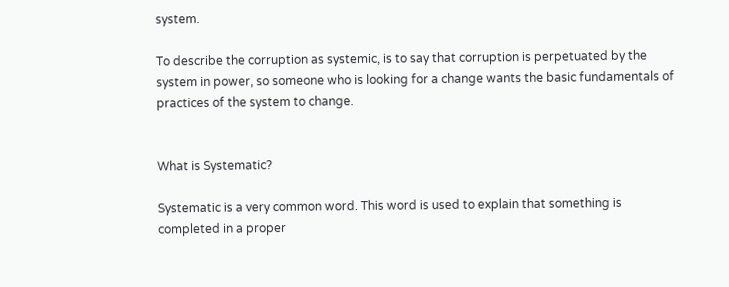system.

To describe the corruption as systemic, is to say that corruption is perpetuated by the system in power, so someone who is looking for a change wants the basic fundamentals of practices of the system to change.


What is Systematic?

Systematic is a very common word. This word is used to explain that something is completed in a proper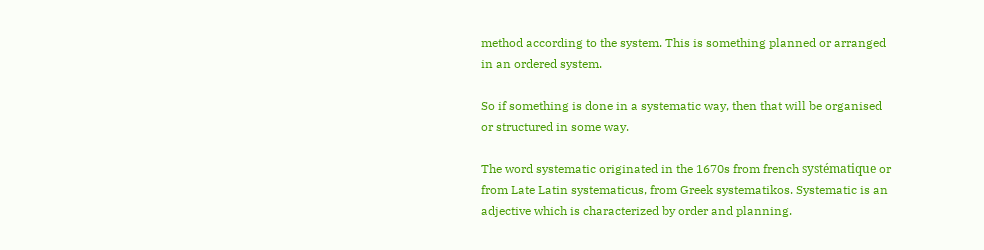method according to the system. This is something planned or arranged in an ordered system.

So if something is done in a systematic way, then that will be organised or structured in some way.

The word systematic originated in the 1670s from french systématique or from Late Latin systematicus, from Greek systematikos. Systematic is an adjective which is characterized by order and planning.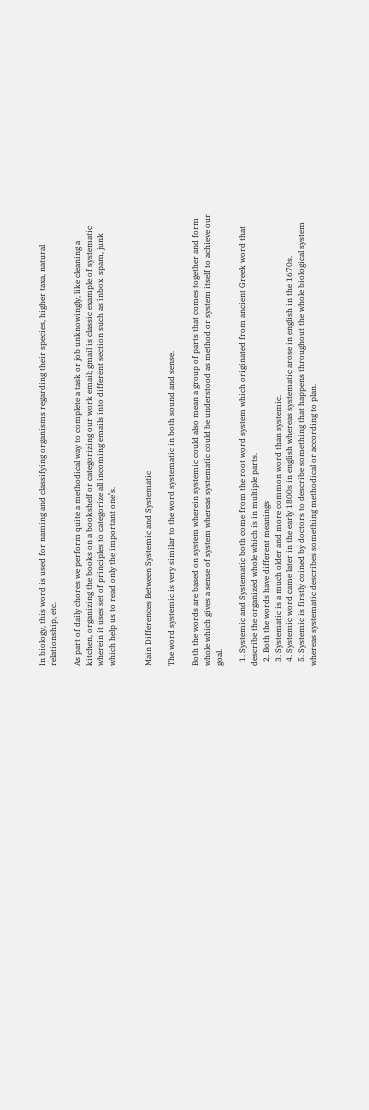In biology, this word is used for naming and classifying organisms regarding their species, higher taxa, natural relationship, etc.

As part of daily chores we perform quite a methodical way to complete a task or job unknowingly, like cleaning a kitchen, organizing the books on a bookshelf or categorizing our work email; gmail is classic example of systematic wherein it uses set of principles to categorize all incoming emails into different section such as inbox  spam, junk which help us to read only the important one’s.


Main Differences Between Systemic and Systematic

The word systemic is very similar to the word systematic in both sound and sense.

Both the words are based on system wherein systemic could also mean a group of parts that comes together and form whole which gives a sense of system whereas systematic could be understood as method or system itself to achieve our goal.

  1. Systemic and Systematic both come from the root word system which originated from ancient Greek word that describe the organized whole which is in multiple parts.
  2. Both the words have different meanings
  3. Systematic is a much older and more common word than systemic.
  4. Systemic word came later in the early 1800s in english whereas systematic arose in english in the 1670s.
  5. Systemic is firstly coined by doctors to describe something that happens throughout the whole biological system whereas systematic describes something methodical or according to plan.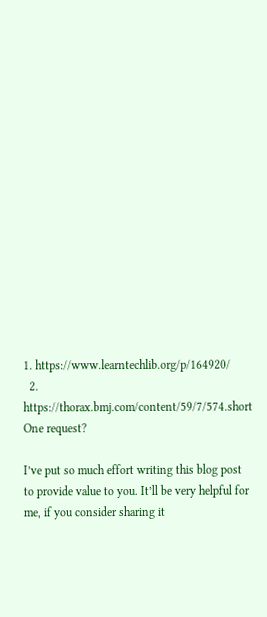1. https://www.learntechlib.org/p/164920/
  2. https://thorax.bmj.com/content/59/7/574.short
One request?

I’ve put so much effort writing this blog post to provide value to you. It’ll be very helpful for me, if you consider sharing it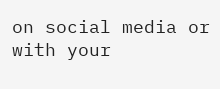on social media or with your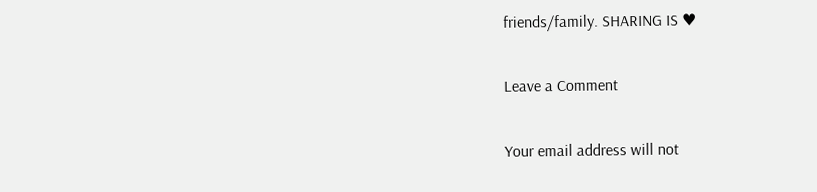friends/family. SHARING IS ♥

Leave a Comment

Your email address will not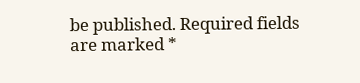be published. Required fields are marked *